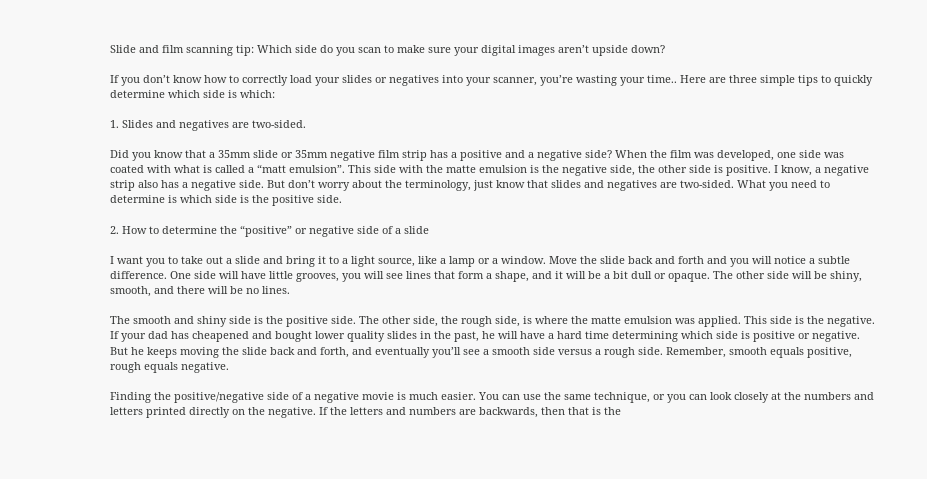Slide and film scanning tip: Which side do you scan to make sure your digital images aren’t upside down?

If you don’t know how to correctly load your slides or negatives into your scanner, you’re wasting your time.. Here are three simple tips to quickly determine which side is which:

1. Slides and negatives are two-sided.

Did you know that a 35mm slide or 35mm negative film strip has a positive and a negative side? When the film was developed, one side was coated with what is called a “matt emulsion”. This side with the matte emulsion is the negative side, the other side is positive. I know, a negative strip also has a negative side. But don’t worry about the terminology, just know that slides and negatives are two-sided. What you need to determine is which side is the positive side.

2. How to determine the “positive” or negative side of a slide

I want you to take out a slide and bring it to a light source, like a lamp or a window. Move the slide back and forth and you will notice a subtle difference. One side will have little grooves, you will see lines that form a shape, and it will be a bit dull or opaque. The other side will be shiny, smooth, and there will be no lines.

The smooth and shiny side is the positive side. The other side, the rough side, is where the matte emulsion was applied. This side is the negative. If your dad has cheapened and bought lower quality slides in the past, he will have a hard time determining which side is positive or negative. But he keeps moving the slide back and forth, and eventually you’ll see a smooth side versus a rough side. Remember, smooth equals positive, rough equals negative.

Finding the positive/negative side of a negative movie is much easier. You can use the same technique, or you can look closely at the numbers and letters printed directly on the negative. If the letters and numbers are backwards, then that is the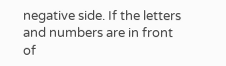negative side. If the letters and numbers are in front of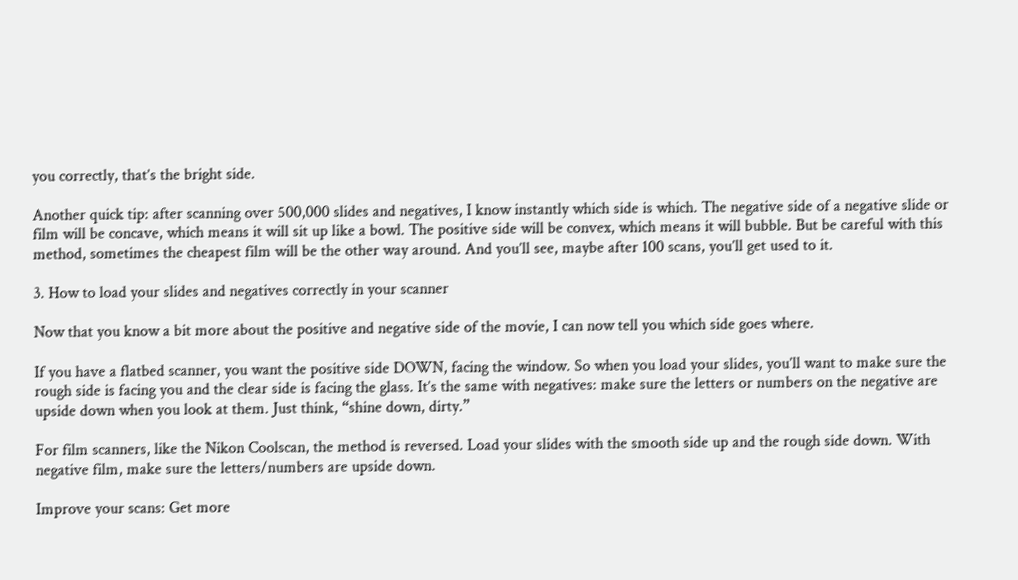you correctly, that’s the bright side.

Another quick tip: after scanning over 500,000 slides and negatives, I know instantly which side is which. The negative side of a negative slide or film will be concave, which means it will sit up like a bowl. The positive side will be convex, which means it will bubble. But be careful with this method, sometimes the cheapest film will be the other way around. And you’ll see, maybe after 100 scans, you’ll get used to it.

3. How to load your slides and negatives correctly in your scanner

Now that you know a bit more about the positive and negative side of the movie, I can now tell you which side goes where.

If you have a flatbed scanner, you want the positive side DOWN, facing the window. So when you load your slides, you’ll want to make sure the rough side is facing you and the clear side is facing the glass. It’s the same with negatives: make sure the letters or numbers on the negative are upside down when you look at them. Just think, “shine down, dirty.”

For film scanners, like the Nikon Coolscan, the method is reversed. Load your slides with the smooth side up and the rough side down. With negative film, make sure the letters/numbers are upside down.

Improve your scans: Get more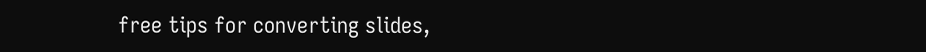free tips for converting slides,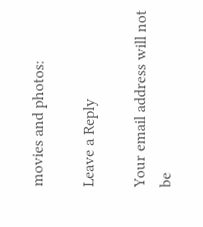movies and photos:

Leave a Reply

Your email address will not be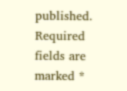published. Required fields are marked *